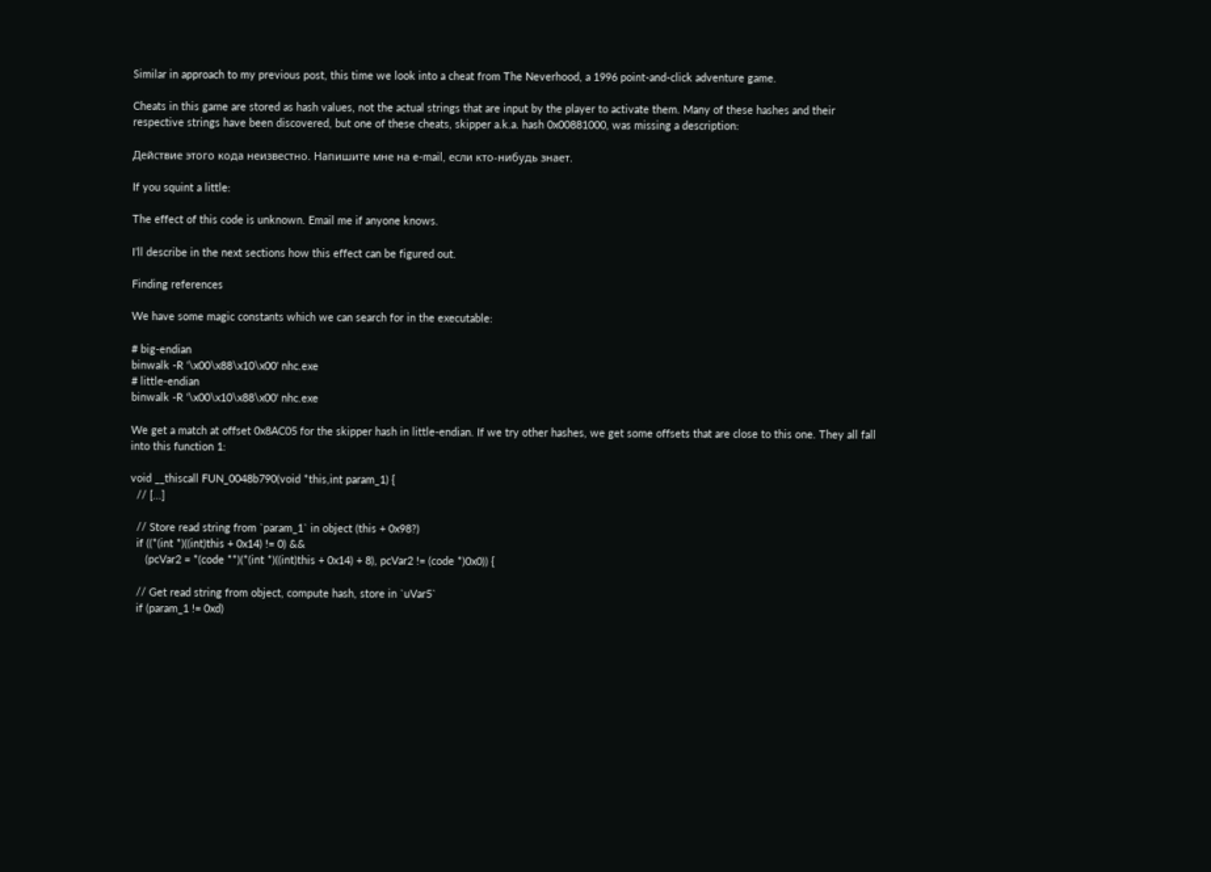Similar in approach to my previous post, this time we look into a cheat from The Neverhood, a 1996 point-and-click adventure game.

Cheats in this game are stored as hash values, not the actual strings that are input by the player to activate them. Many of these hashes and their respective strings have been discovered, but one of these cheats, skipper a.k.a. hash 0x00881000, was missing a description:

Действие этого кода неизвестно. Напишите мне на e-mail, если кто-нибудь знает.

If you squint a little:

The effect of this code is unknown. Email me if anyone knows.

I’ll describe in the next sections how this effect can be figured out.

Finding references

We have some magic constants which we can search for in the executable:

# big-endian
binwalk -R '\x00\x88\x10\x00' nhc.exe
# little-endian
binwalk -R '\x00\x10\x88\x00' nhc.exe

We get a match at offset 0x8AC05 for the skipper hash in little-endian. If we try other hashes, we get some offsets that are close to this one. They all fall into this function 1:

void __thiscall FUN_0048b790(void *this,int param_1) {
  // [...]

  // Store read string from `param_1` in object (this + 0x98?)
  if ((*(int *)((int)this + 0x14) != 0) &&
     (pcVar2 = *(code **)(*(int *)((int)this + 0x14) + 8), pcVar2 != (code *)0x0)) {

  // Get read string from object, compute hash, store in `uVar5`
  if (param_1 != 0xd)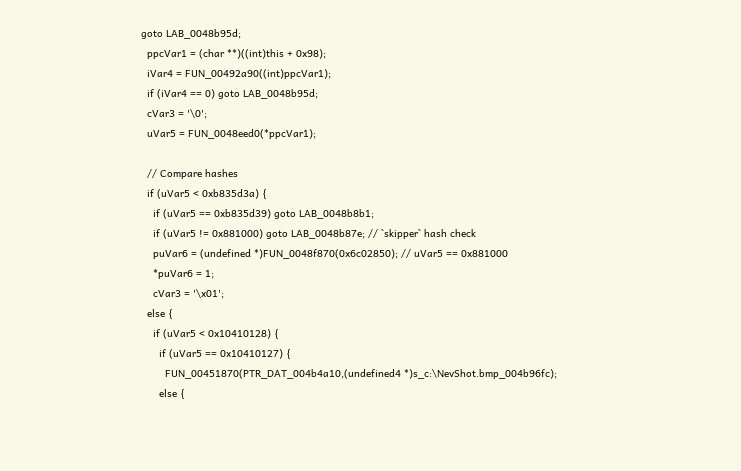goto LAB_0048b95d;
  ppcVar1 = (char **)((int)this + 0x98);
  iVar4 = FUN_00492a90((int)ppcVar1);
  if (iVar4 == 0) goto LAB_0048b95d;
  cVar3 = '\0';
  uVar5 = FUN_0048eed0(*ppcVar1);

  // Compare hashes
  if (uVar5 < 0xb835d3a) {
    if (uVar5 == 0xb835d39) goto LAB_0048b8b1;
    if (uVar5 != 0x881000) goto LAB_0048b87e; // `skipper` hash check
    puVar6 = (undefined *)FUN_0048f870(0x6c02850); // uVar5 == 0x881000
    *puVar6 = 1;
    cVar3 = '\x01';
  else {
    if (uVar5 < 0x10410128) {
      if (uVar5 == 0x10410127) {
        FUN_00451870(PTR_DAT_004b4a10,(undefined4 *)s_c:\NevShot.bmp_004b96fc);
      else {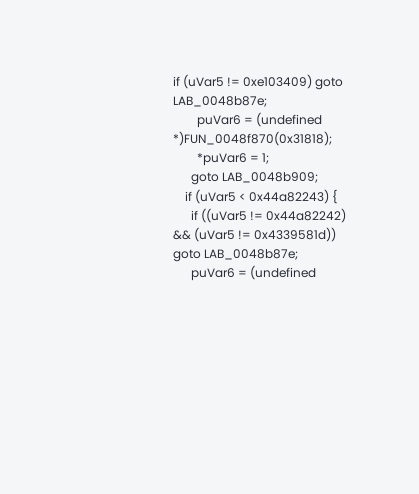if (uVar5 != 0xe103409) goto LAB_0048b87e;
        puVar6 = (undefined *)FUN_0048f870(0x31818);
        *puVar6 = 1;
      goto LAB_0048b909;
    if (uVar5 < 0x44a82243) {
      if ((uVar5 != 0x44a82242) && (uVar5 != 0x4339581d)) goto LAB_0048b87e;
      puVar6 = (undefined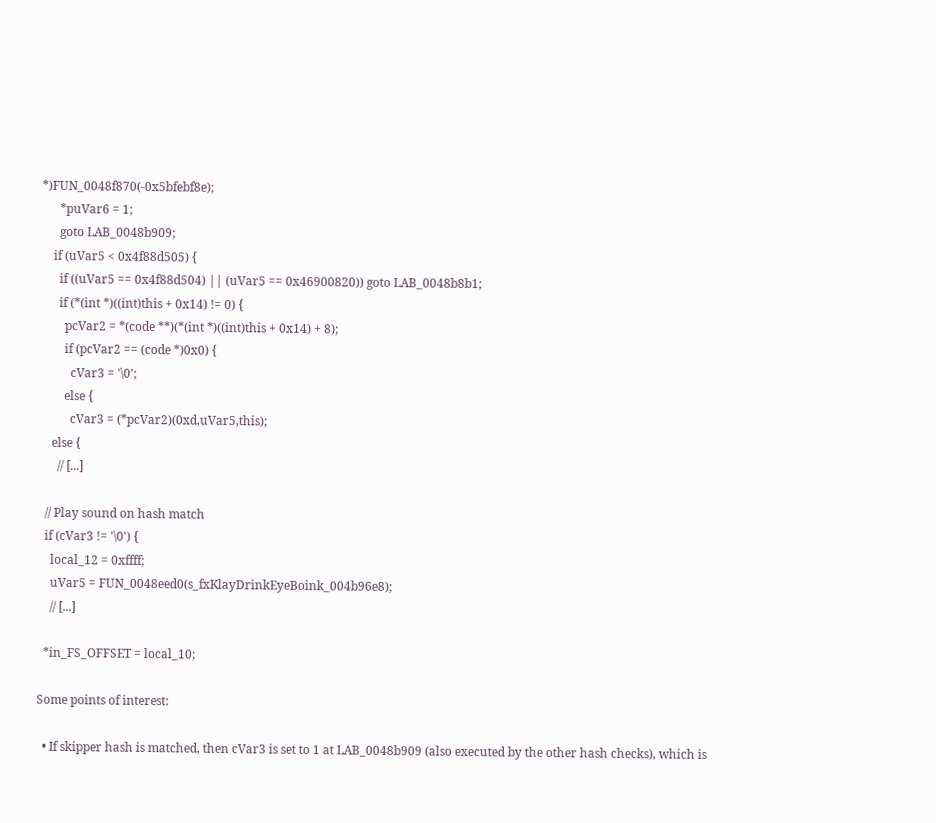*)FUN_0048f870(-0x5bfebf8e);
      *puVar6 = 1;
      goto LAB_0048b909;
    if (uVar5 < 0x4f88d505) {
      if ((uVar5 == 0x4f88d504) || (uVar5 == 0x46900820)) goto LAB_0048b8b1;
      if (*(int *)((int)this + 0x14) != 0) {
        pcVar2 = *(code **)(*(int *)((int)this + 0x14) + 8);
        if (pcVar2 == (code *)0x0) {
          cVar3 = '\0';
        else {
          cVar3 = (*pcVar2)(0xd,uVar5,this);
    else {
      // [...]

  // Play sound on hash match
  if (cVar3 != '\0') {
    local_12 = 0xffff;
    uVar5 = FUN_0048eed0(s_fxKlayDrinkEyeBoink_004b96e8);
    // [...]

  *in_FS_OFFSET = local_10;

Some points of interest:

  • If skipper hash is matched, then cVar3 is set to 1 at LAB_0048b909 (also executed by the other hash checks), which is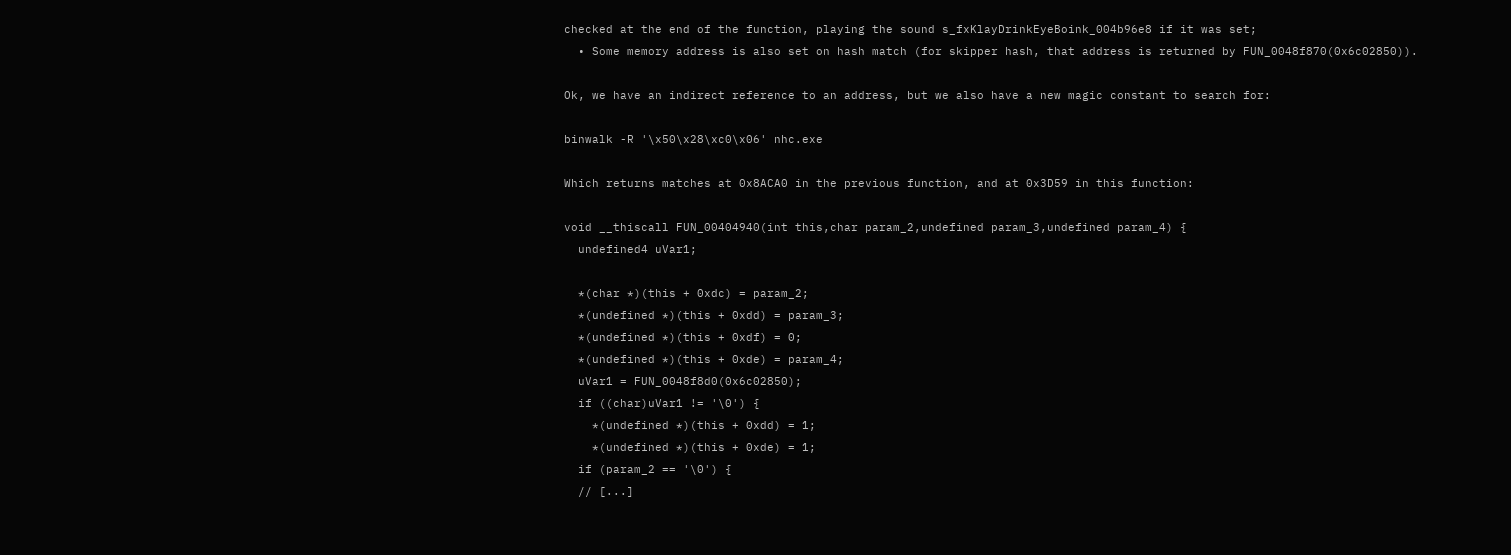checked at the end of the function, playing the sound s_fxKlayDrinkEyeBoink_004b96e8 if it was set;
  • Some memory address is also set on hash match (for skipper hash, that address is returned by FUN_0048f870(0x6c02850)).

Ok, we have an indirect reference to an address, but we also have a new magic constant to search for:

binwalk -R '\x50\x28\xc0\x06' nhc.exe

Which returns matches at 0x8ACA0 in the previous function, and at 0x3D59 in this function:

void __thiscall FUN_00404940(int this,char param_2,undefined param_3,undefined param_4) {
  undefined4 uVar1;

  *(char *)(this + 0xdc) = param_2;
  *(undefined *)(this + 0xdd) = param_3;
  *(undefined *)(this + 0xdf) = 0;
  *(undefined *)(this + 0xde) = param_4;
  uVar1 = FUN_0048f8d0(0x6c02850);
  if ((char)uVar1 != '\0') {
    *(undefined *)(this + 0xdd) = 1;
    *(undefined *)(this + 0xde) = 1;
  if (param_2 == '\0') {
  // [...]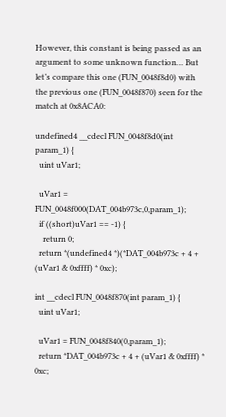However, this constant is being passed as an argument to some unknown function… But let’s compare this one (FUN_0048f8d0) with the previous one (FUN_0048f870) seen for the match at 0x8ACA0:

undefined4 __cdecl FUN_0048f8d0(int param_1) {
  uint uVar1;

  uVar1 = FUN_0048f000(DAT_004b973c,0,param_1);
  if ((short)uVar1 == -1) {
    return 0;
  return *(undefined4 *)(*DAT_004b973c + 4 + (uVar1 & 0xffff) * 0xc);

int __cdecl FUN_0048f870(int param_1) {
  uint uVar1;

  uVar1 = FUN_0048f840(0,param_1);
  return *DAT_004b973c + 4 + (uVar1 & 0xffff) * 0xc;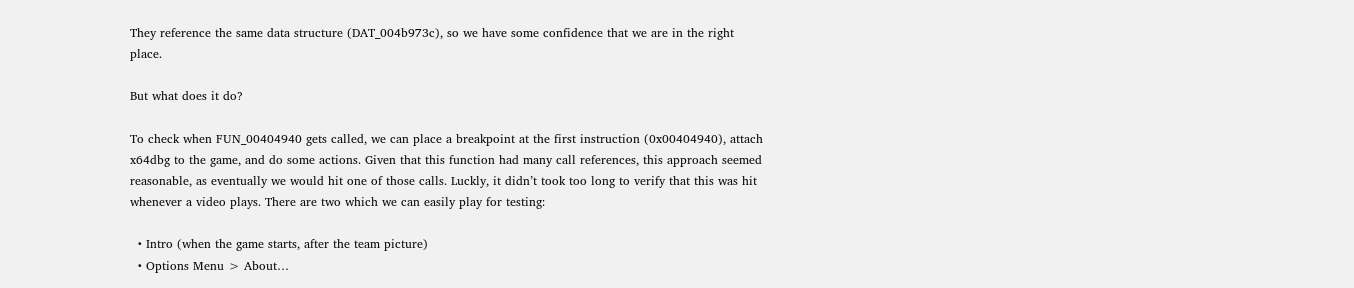They reference the same data structure (DAT_004b973c), so we have some confidence that we are in the right place.

But what does it do?

To check when FUN_00404940 gets called, we can place a breakpoint at the first instruction (0x00404940), attach x64dbg to the game, and do some actions. Given that this function had many call references, this approach seemed reasonable, as eventually we would hit one of those calls. Luckly, it didn’t took too long to verify that this was hit whenever a video plays. There are two which we can easily play for testing:

  • Intro (when the game starts, after the team picture)
  • Options Menu > About…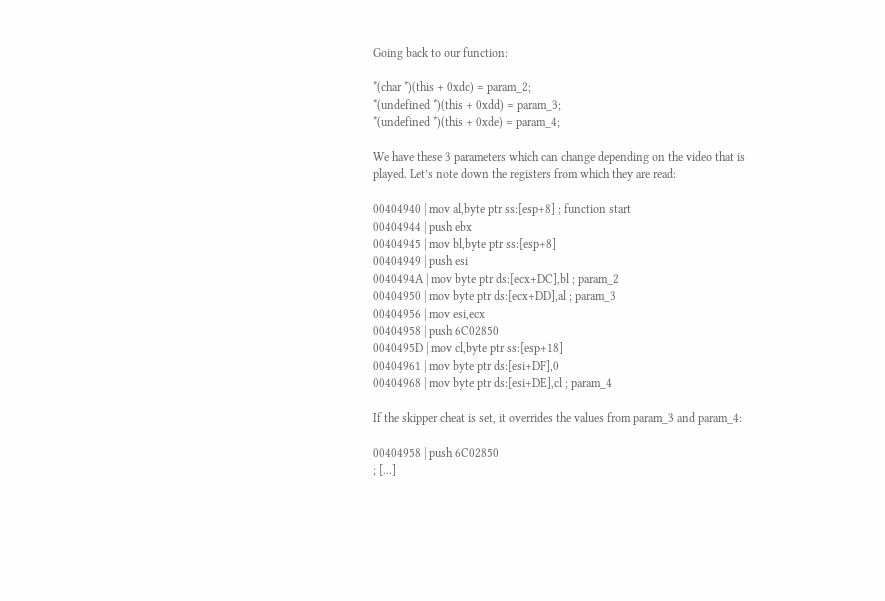Going back to our function:

*(char *)(this + 0xdc) = param_2;
*(undefined *)(this + 0xdd) = param_3;
*(undefined *)(this + 0xde) = param_4;

We have these 3 parameters which can change depending on the video that is played. Let’s note down the registers from which they are read:

00404940 | mov al,byte ptr ss:[esp+8] ; function start
00404944 | push ebx
00404945 | mov bl,byte ptr ss:[esp+8]
00404949 | push esi
0040494A | mov byte ptr ds:[ecx+DC],bl ; param_2
00404950 | mov byte ptr ds:[ecx+DD],al ; param_3
00404956 | mov esi,ecx
00404958 | push 6C02850
0040495D | mov cl,byte ptr ss:[esp+18]
00404961 | mov byte ptr ds:[esi+DF],0
00404968 | mov byte ptr ds:[esi+DE],cl ; param_4

If the skipper cheat is set, it overrides the values from param_3 and param_4:

00404958 | push 6C02850
; [...]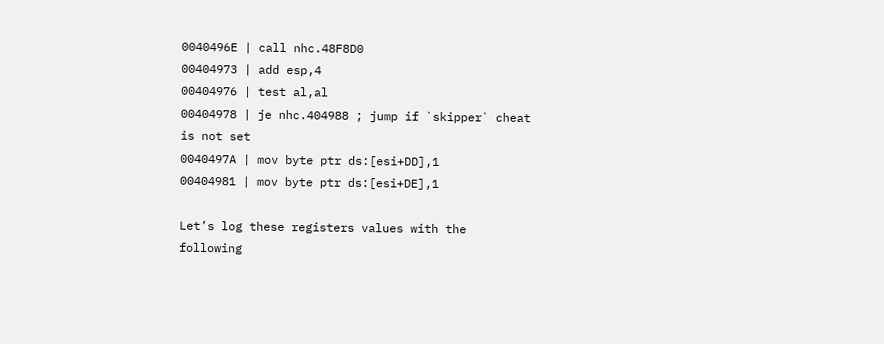0040496E | call nhc.48F8D0
00404973 | add esp,4
00404976 | test al,al
00404978 | je nhc.404988 ; jump if `skipper` cheat is not set
0040497A | mov byte ptr ds:[esi+DD],1
00404981 | mov byte ptr ds:[esi+DE],1

Let’s log these registers values with the following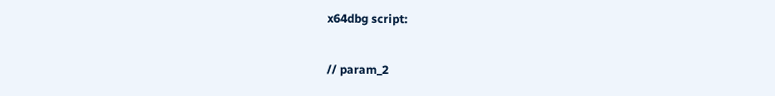x64dbg script:

// param_2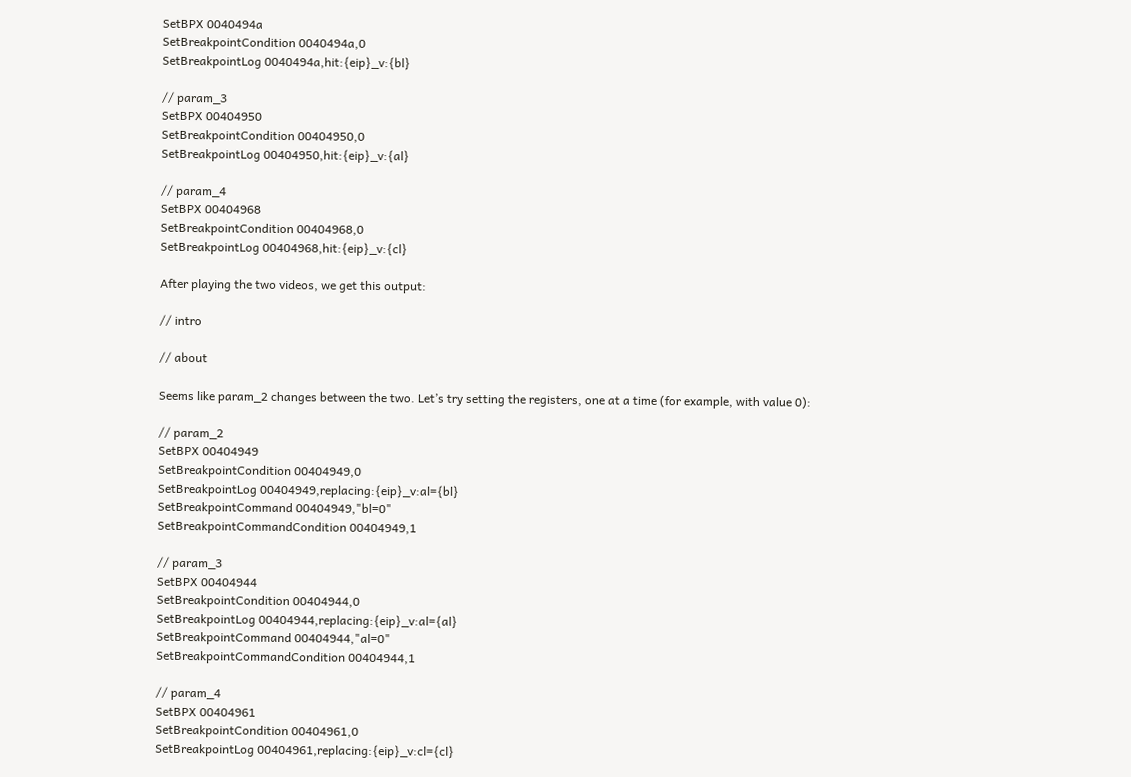SetBPX 0040494a
SetBreakpointCondition 0040494a,0
SetBreakpointLog 0040494a,hit:{eip}_v:{bl}

// param_3
SetBPX 00404950
SetBreakpointCondition 00404950,0
SetBreakpointLog 00404950,hit:{eip}_v:{al}

// param_4
SetBPX 00404968
SetBreakpointCondition 00404968,0
SetBreakpointLog 00404968,hit:{eip}_v:{cl}

After playing the two videos, we get this output:

// intro

// about

Seems like param_2 changes between the two. Let’s try setting the registers, one at a time (for example, with value 0):

// param_2
SetBPX 00404949
SetBreakpointCondition 00404949,0
SetBreakpointLog 00404949,replacing:{eip}_v:al={bl}
SetBreakpointCommand 00404949,"bl=0"
SetBreakpointCommandCondition 00404949,1

// param_3
SetBPX 00404944
SetBreakpointCondition 00404944,0
SetBreakpointLog 00404944,replacing:{eip}_v:al={al}
SetBreakpointCommand 00404944,"al=0"
SetBreakpointCommandCondition 00404944,1

// param_4
SetBPX 00404961
SetBreakpointCondition 00404961,0
SetBreakpointLog 00404961,replacing:{eip}_v:cl={cl}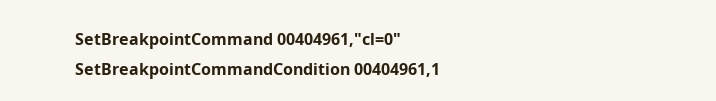SetBreakpointCommand 00404961,"cl=0"
SetBreakpointCommandCondition 00404961,1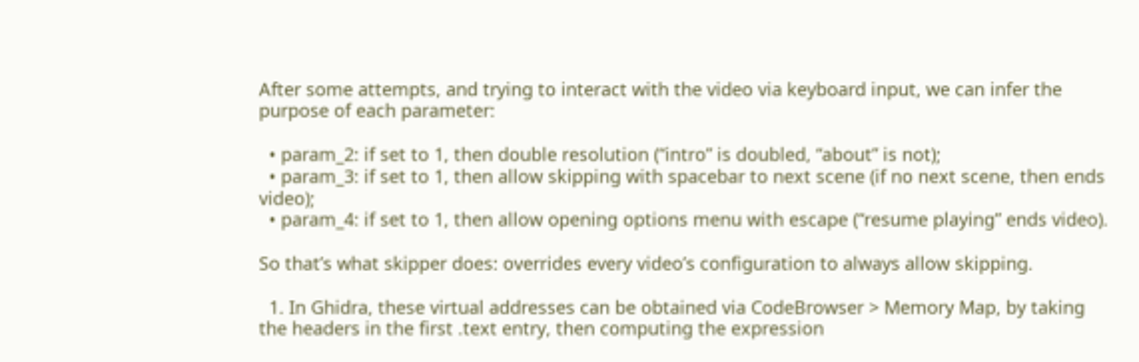After some attempts, and trying to interact with the video via keyboard input, we can infer the purpose of each parameter:

  • param_2: if set to 1, then double resolution (“intro” is doubled, “about” is not);
  • param_3: if set to 1, then allow skipping with spacebar to next scene (if no next scene, then ends video);
  • param_4: if set to 1, then allow opening options menu with escape (“resume playing” ends video).

So that’s what skipper does: overrides every video’s configuration to always allow skipping.

  1. In Ghidra, these virtual addresses can be obtained via CodeBrowser > Memory Map, by taking the headers in the first .text entry, then computing the expression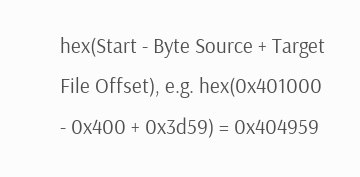hex(Start - Byte Source + Target File Offset), e.g. hex(0x401000 - 0x400 + 0x3d59) = 0x404959